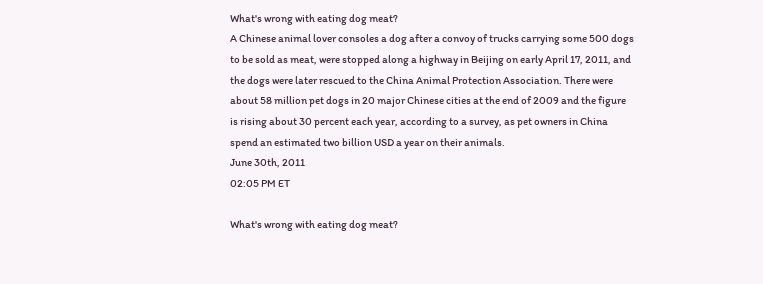What's wrong with eating dog meat?
A Chinese animal lover consoles a dog after a convoy of trucks carrying some 500 dogs to be sold as meat, were stopped along a highway in Beijing on early April 17, 2011, and the dogs were later rescued to the China Animal Protection Association. There were about 58 million pet dogs in 20 major Chinese cities at the end of 2009 and the figure is rising about 30 percent each year, according to a survey, as pet owners in China spend an estimated two billion USD a year on their animals.
June 30th, 2011
02:05 PM ET

What's wrong with eating dog meat?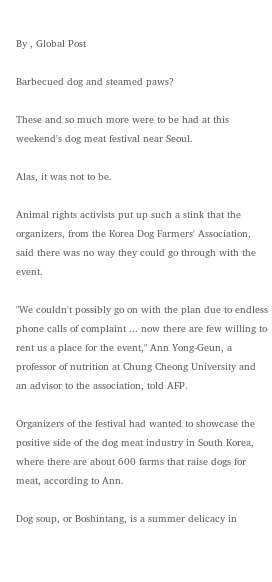By , Global Post

Barbecued dog and steamed paws?

These and so much more were to be had at this weekend's dog meat festival near Seoul.

Alas, it was not to be.

Animal rights activists put up such a stink that the organizers, from the Korea Dog Farmers' Association, said there was no way they could go through with the event.

"We couldn't possibly go on with the plan due to endless phone calls of complaint ... now there are few willing to rent us a place for the event," Ann Yong-Geun, a professor of nutrition at Chung Cheong University and an advisor to the association, told AFP.

Organizers of the festival had wanted to showcase the positive side of the dog meat industry in South Korea, where there are about 600 farms that raise dogs for meat, according to Ann.

Dog soup, or Boshintang, is a summer delicacy in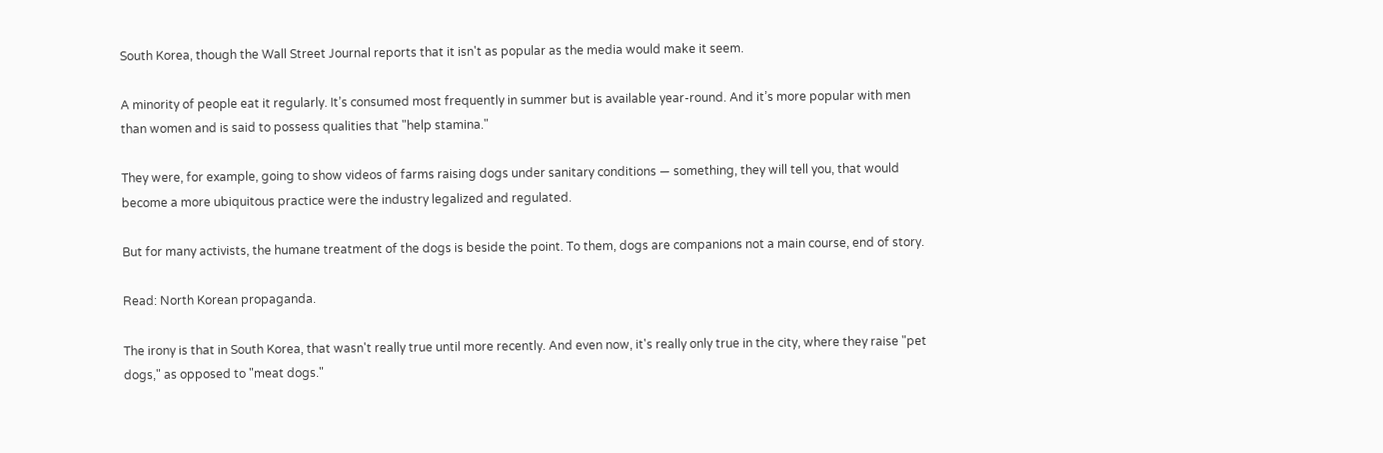South Korea, though the Wall Street Journal reports that it isn't as popular as the media would make it seem.

A minority of people eat it regularly. It’s consumed most frequently in summer but is available year-round. And it’s more popular with men than women and is said to possess qualities that "help stamina."

They were, for example, going to show videos of farms raising dogs under sanitary conditions — something, they will tell you, that would become a more ubiquitous practice were the industry legalized and regulated.

But for many activists, the humane treatment of the dogs is beside the point. To them, dogs are companions not a main course, end of story.

Read: North Korean propaganda.

The irony is that in South Korea, that wasn't really true until more recently. And even now, it's really only true in the city, where they raise "pet dogs," as opposed to "meat dogs."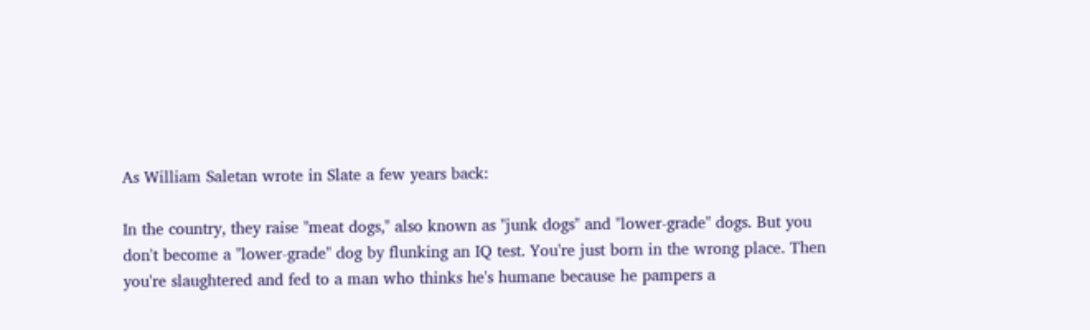As William Saletan wrote in Slate a few years back:

In the country, they raise "meat dogs," also known as "junk dogs" and "lower-grade" dogs. But you don't become a "lower-grade" dog by flunking an IQ test. You're just born in the wrong place. Then you're slaughtered and fed to a man who thinks he's humane because he pampers a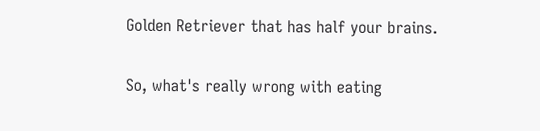Golden Retriever that has half your brains.

So, what's really wrong with eating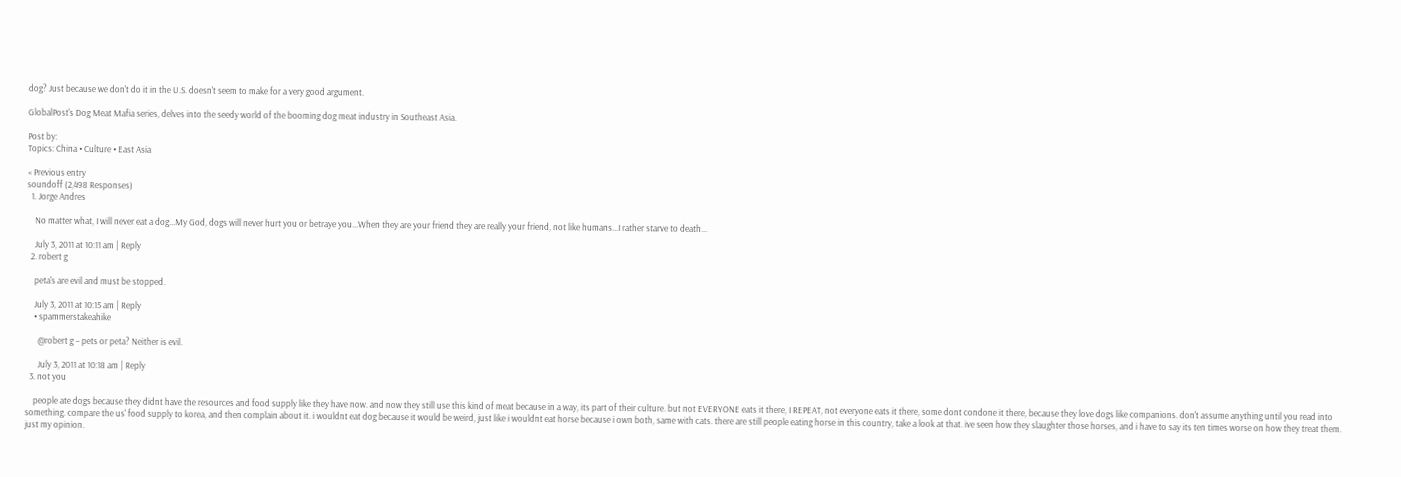dog? Just because we don't do it in the U.S. doesn't seem to make for a very good argument.

GlobalPost's Dog Meat Mafia series, delves into the seedy world of the booming dog meat industry in Southeast Asia.

Post by:
Topics: China • Culture • East Asia

« Previous entry
soundoff (2,498 Responses)
  1. Jorge Andres

    No matter what, I will never eat a dog...My God, dogs will never hurt you or betraye you...When they are your friend they are really your friend, not like humans...I rather starve to death...

    July 3, 2011 at 10:11 am | Reply
  2. robert g

    peta's are evil and must be stopped.

    July 3, 2011 at 10:15 am | Reply
    • spammerstakeahike

      @robert g – pets or peta? Neither is evil.

      July 3, 2011 at 10:18 am | Reply
  3. not you

    people ate dogs because they didnt have the resources and food supply like they have now. and now they still use this kind of meat because in a way, its part of their culture. but not EVERYONE eats it there, I REPEAT, not everyone eats it there, some dont condone it there, because they love dogs like companions. don't assume anything until you read into something. compare the us' food supply to korea, and then complain about it. i wouldnt eat dog because it would be weird, just like i wouldnt eat horse because i own both, same with cats. there are still people eating horse in this country, take a look at that. ive seen how they slaughter those horses, and i have to say its ten times worse on how they treat them. just my opinion.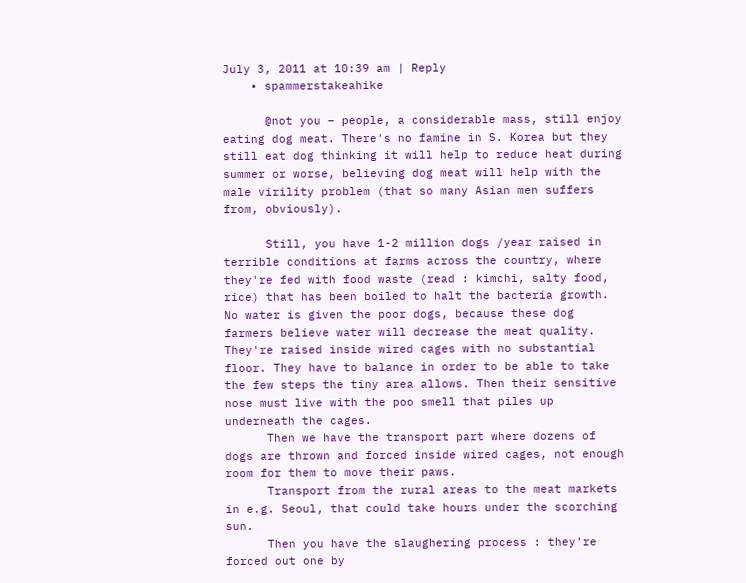July 3, 2011 at 10:39 am | Reply
    • spammerstakeahike

      @not you – people, a considerable mass, still enjoy eating dog meat. There's no famine in S. Korea but they still eat dog thinking it will help to reduce heat during summer or worse, believing dog meat will help with the male virility problem (that so many Asian men suffers from, obviously).

      Still, you have 1-2 million dogs /year raised in terrible conditions at farms across the country, where they're fed with food waste (read : kimchi, salty food, rice) that has been boiled to halt the bacteria growth. No water is given the poor dogs, because these dog farmers believe water will decrease the meat quality. They're raised inside wired cages with no substantial floor. They have to balance in order to be able to take the few steps the tiny area allows. Then their sensitive nose must live with the poo smell that piles up underneath the cages.
      Then we have the transport part where dozens of dogs are thrown and forced inside wired cages, not enough room for them to move their paws.
      Transport from the rural areas to the meat markets in e.g. Seoul, that could take hours under the scorching sun.
      Then you have the slaughering process : they're forced out one by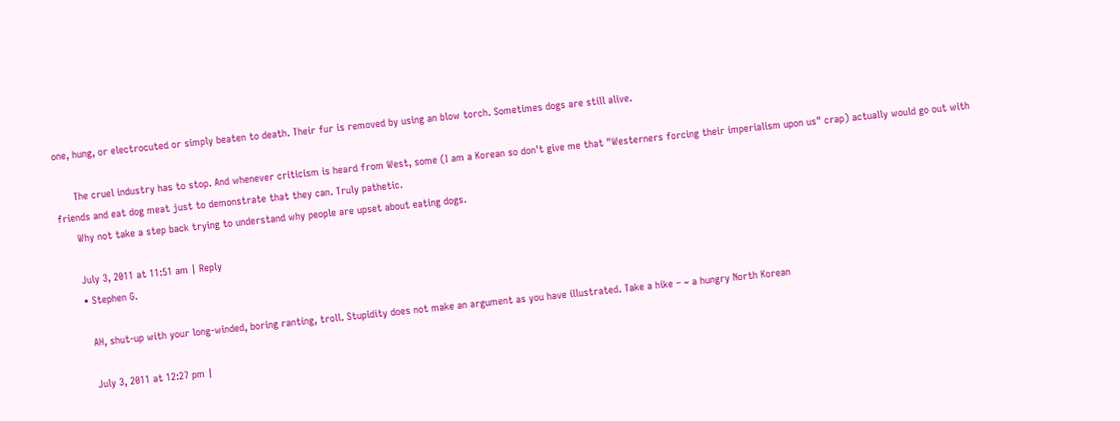one, hung, or electrocuted or simply beaten to death. Their fur is removed by using an blow torch. Sometimes dogs are still alive.

      The cruel industry has to stop. And whenever criticism is heard from West, some (I am a Korean so don't give me that "Westerners forcing their imperialism upon us" crap) actually would go out with friends and eat dog meat just to demonstrate that they can. Truly pathetic.
      Why not take a step back trying to understand why people are upset about eating dogs.

      July 3, 2011 at 11:51 am | Reply
      • Stephen G.

        AH, shut-up with your long-winded, boring ranting, troll. Stupidity does not make an argument as you have illustrated. Take a hike – ~ a hungry North Korean

        July 3, 2011 at 12:27 pm |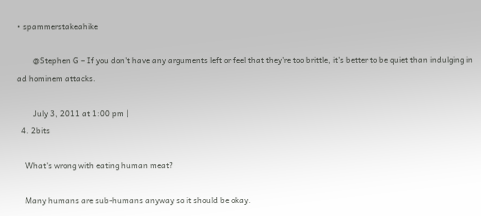• spammerstakeahike

        @Stephen G – If you don't have any arguments left or feel that they're too brittle, it's better to be quiet than indulging in ad hominem attacks.

        July 3, 2011 at 1:00 pm |
  4. 2bits

    What's wrong with eating human meat?

    Many humans are sub-humans anyway so it should be okay.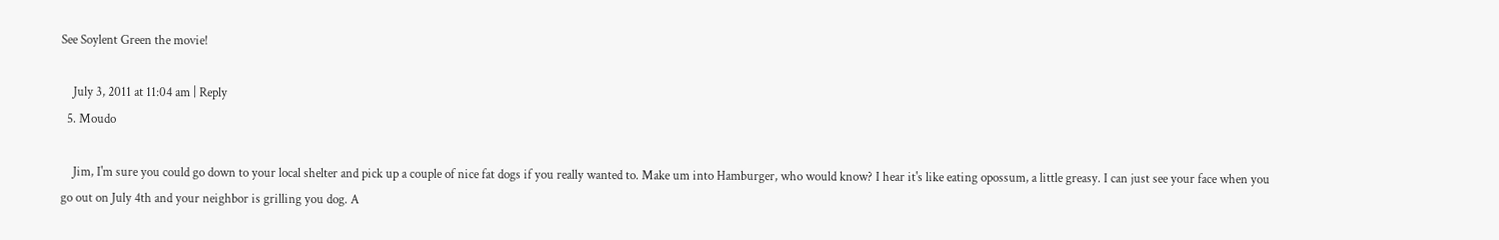See Soylent Green the movie!

    July 3, 2011 at 11:04 am | Reply
  5. Moudo

    Jim, I'm sure you could go down to your local shelter and pick up a couple of nice fat dogs if you really wanted to. Make um into Hamburger, who would know? I hear it's like eating opossum, a little greasy. I can just see your face when you go out on July 4th and your neighbor is grilling you dog. A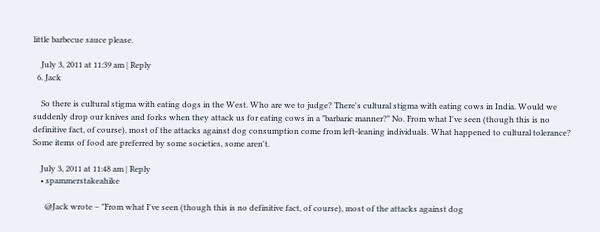little barbecue sauce please.

    July 3, 2011 at 11:39 am | Reply
  6. Jack

    So there is cultural stigma with eating dogs in the West. Who are we to judge? There's cultural stigma with eating cows in India. Would we suddenly drop our knives and forks when they attack us for eating cows in a "barbaric manner?" No. From what I've seen (though this is no definitive fact, of course), most of the attacks against dog consumption come from left-leaning individuals. What happened to cultural tolerance? Some items of food are preferred by some societies, some aren't.

    July 3, 2011 at 11:48 am | Reply
    • spammerstakeahike

      @Jack wrote – "From what I've seen (though this is no definitive fact, of course), most of the attacks against dog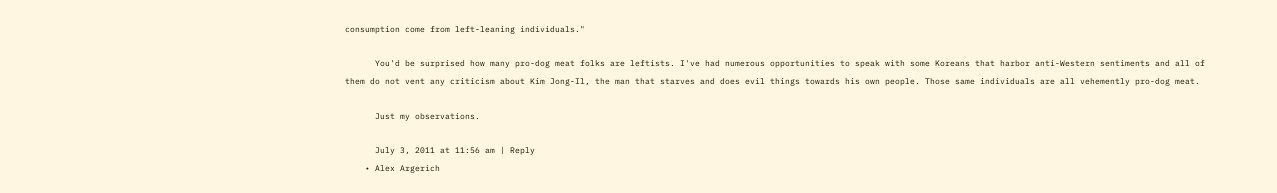consumption come from left-leaning individuals."

      You'd be surprised how many pro-dog meat folks are leftists. I've had numerous opportunities to speak with some Koreans that harbor anti-Western sentiments and all of them do not vent any criticism about Kim Jong-Il, the man that starves and does evil things towards his own people. Those same individuals are all vehemently pro-dog meat.

      Just my observations.

      July 3, 2011 at 11:56 am | Reply
    • Alex Argerich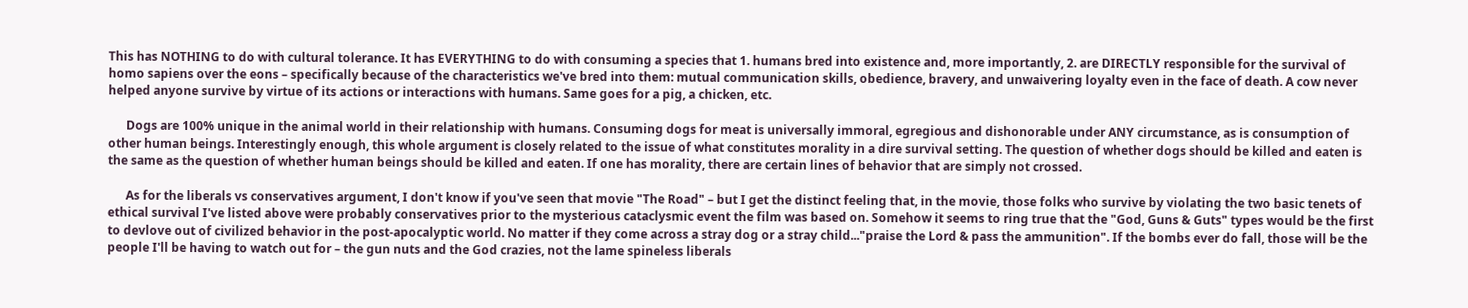This has NOTHING to do with cultural tolerance. It has EVERYTHING to do with consuming a species that 1. humans bred into existence and, more importantly, 2. are DIRECTLY responsible for the survival of homo sapiens over the eons – specifically because of the characteristics we've bred into them: mutual communication skills, obedience, bravery, and unwaivering loyalty even in the face of death. A cow never helped anyone survive by virtue of its actions or interactions with humans. Same goes for a pig, a chicken, etc.

      Dogs are 100% unique in the animal world in their relationship with humans. Consuming dogs for meat is universally immoral, egregious and dishonorable under ANY circumstance, as is consumption of other human beings. Interestingly enough, this whole argument is closely related to the issue of what constitutes morality in a dire survival setting. The question of whether dogs should be killed and eaten is the same as the question of whether human beings should be killed and eaten. If one has morality, there are certain lines of behavior that are simply not crossed.

      As for the liberals vs conservatives argument, I don't know if you've seen that movie "The Road" – but I get the distinct feeling that, in the movie, those folks who survive by violating the two basic tenets of ethical survival I've listed above were probably conservatives prior to the mysterious cataclysmic event the film was based on. Somehow it seems to ring true that the "God, Guns & Guts" types would be the first to devlove out of civilized behavior in the post-apocalyptic world. No matter if they come across a stray dog or a stray child..."praise the Lord & pass the ammunition". If the bombs ever do fall, those will be the people I'll be having to watch out for – the gun nuts and the God crazies, not the lame spineless liberals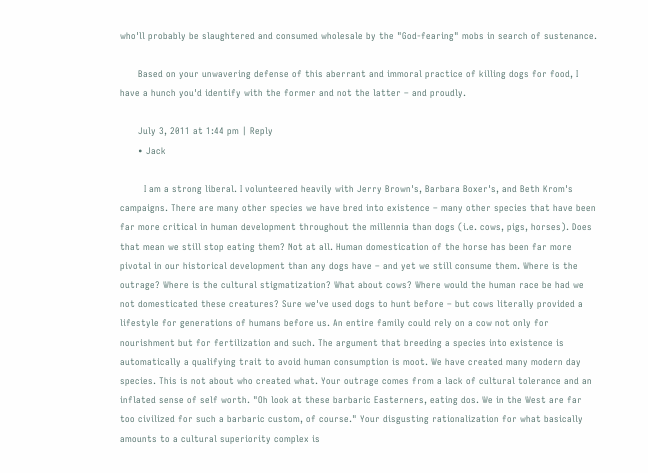who'll probably be slaughtered and consumed wholesale by the "God-fearing" mobs in search of sustenance.

      Based on your unwavering defense of this aberrant and immoral practice of killing dogs for food, I have a hunch you'd identify with the former and not the latter – and proudly.

      July 3, 2011 at 1:44 pm | Reply
      • Jack

        I am a strong liberal. I volunteered heavily with Jerry Brown's, Barbara Boxer's, and Beth Krom's campaigns. There are many other species we have bred into existence – many other species that have been far more critical in human development throughout the millennia than dogs (i.e. cows, pigs, horses). Does that mean we still stop eating them? Not at all. Human domestication of the horse has been far more pivotal in our historical development than any dogs have – and yet we still consume them. Where is the outrage? Where is the cultural stigmatization? What about cows? Where would the human race be had we not domesticated these creatures? Sure we've used dogs to hunt before – but cows literally provided a lifestyle for generations of humans before us. An entire family could rely on a cow not only for nourishment but for fertilization and such. The argument that breeding a species into existence is automatically a qualifying trait to avoid human consumption is moot. We have created many modern day species. This is not about who created what. Your outrage comes from a lack of cultural tolerance and an inflated sense of self worth. "Oh look at these barbaric Easterners, eating dos. We in the West are far too civilized for such a barbaric custom, of course." Your disgusting rationalization for what basically amounts to a cultural superiority complex is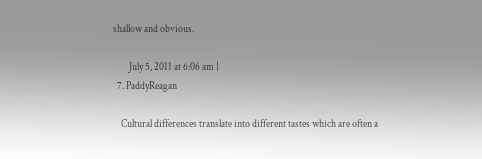shallow and obvious.

        July 5, 2011 at 6:06 am |
  7. PaddyReagan

    Cultural differences translate into different tastes which are often a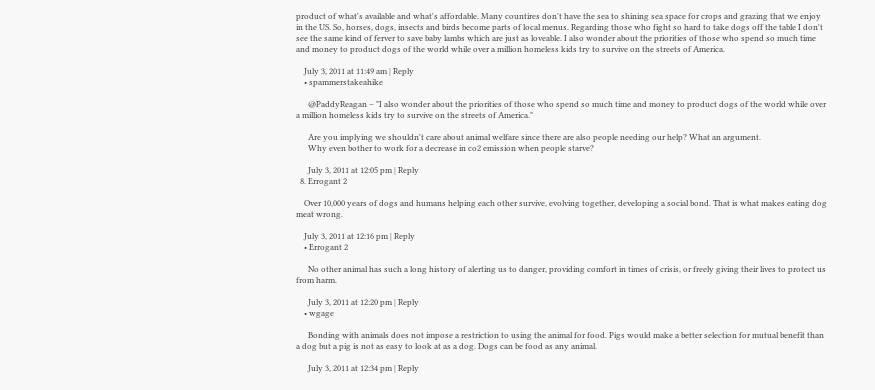product of what's available and what's affordable. Many countires don't have the sea to shining sea space for crops and grazing that we enjoy in the US. So, horses, dogs, insects and birds become parts of local menus. Regarding those who fight so hard to take dogs off the table I don't see the same kind of ferver to save baby lambs which are just as loveable. I also wonder about the priorities of those who spend so much time and money to product dogs of the world while over a million homeless kids try to survive on the streets of America.

    July 3, 2011 at 11:49 am | Reply
    • spammerstakeahike

      @PaddyReagan – "I also wonder about the priorities of those who spend so much time and money to product dogs of the world while over a million homeless kids try to survive on the streets of America."

      Are you implying we shouldn't care about animal welfare since there are also people needing our help? What an argument.
      Why even bother to work for a decrease in co2 emission when people starve?

      July 3, 2011 at 12:05 pm | Reply
  8. Errogant 2

    Over 10,000 years of dogs and humans helping each other survive, evolving together, developing a social bond. That is what makes eating dog meat wrong.

    July 3, 2011 at 12:16 pm | Reply
    • Errogant 2

      No other animal has such a long history of alerting us to danger, providing comfort in times of crisis, or freely giving their lives to protect us from harm.

      July 3, 2011 at 12:20 pm | Reply
    • wgage

      Bonding with animals does not impose a restriction to using the animal for food. Pigs would make a better selection for mutual benefit than a dog but a pig is not as easy to look at as a dog. Dogs can be food as any animal.

      July 3, 2011 at 12:34 pm | Reply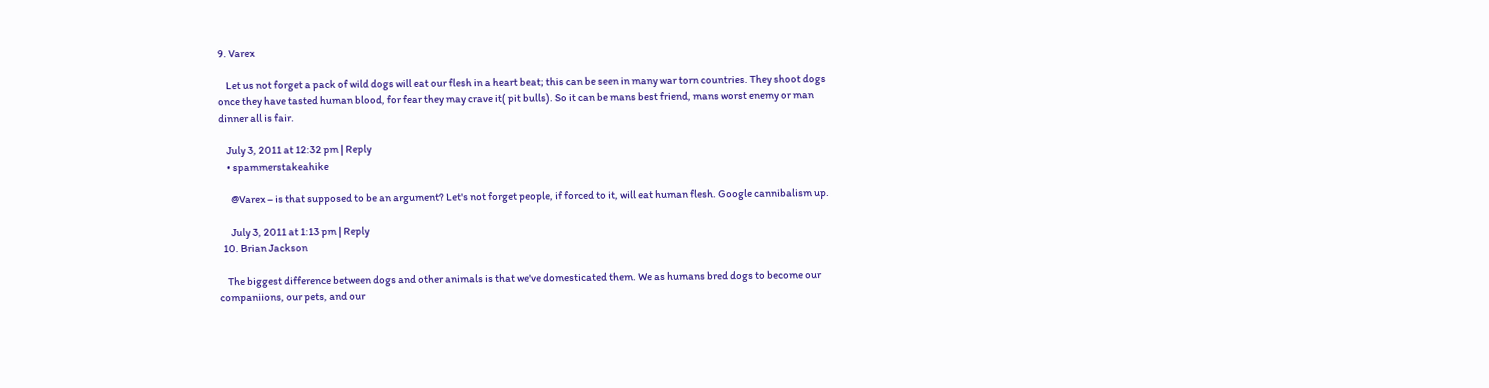9. Varex

    Let us not forget a pack of wild dogs will eat our flesh in a heart beat; this can be seen in many war torn countries. They shoot dogs once they have tasted human blood, for fear they may crave it( pit bulls). So it can be mans best friend, mans worst enemy or man dinner all is fair.

    July 3, 2011 at 12:32 pm | Reply
    • spammerstakeahike

      @Varex – is that supposed to be an argument? Let's not forget people, if forced to it, will eat human flesh. Google cannibalism up.

      July 3, 2011 at 1:13 pm | Reply
  10. Brian Jackson

    The biggest difference between dogs and other animals is that we've domesticated them. We as humans bred dogs to become our companiions, our pets, and our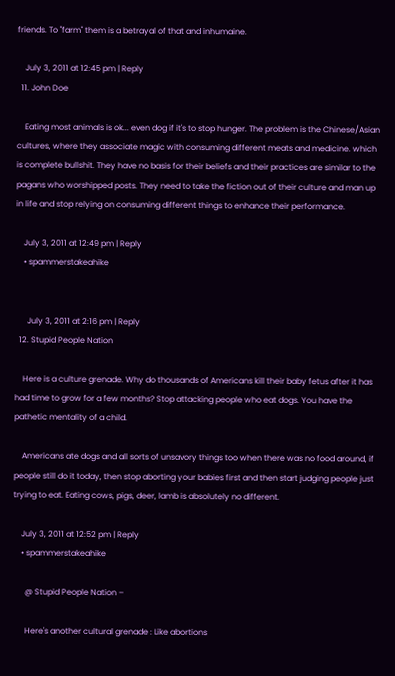friends. To "farm" them is a betrayal of that and inhumaine.

    July 3, 2011 at 12:45 pm | Reply
  11. John Doe

    Eating most animals is ok... even dog if it's to stop hunger. The problem is the Chinese/Asian cultures, where they associate magic with consuming different meats and medicine. which is complete bullshit. They have no basis for their beliefs and their practices are similar to the pagans who worshipped posts. They need to take the fiction out of their culture and man up in life and stop relying on consuming different things to enhance their performance.

    July 3, 2011 at 12:49 pm | Reply
    • spammerstakeahike


      July 3, 2011 at 2:16 pm | Reply
  12. Stupid People Nation

    Here is a culture grenade. Why do thousands of Americans kill their baby fetus after it has had time to grow for a few months? Stop attacking people who eat dogs. You have the pathetic mentality of a child.

    Americans ate dogs and all sorts of unsavory things too when there was no food around, if people still do it today, then stop aborting your babies first and then start judging people just trying to eat. Eating cows, pigs, deer, lamb is absolutely no different.

    July 3, 2011 at 12:52 pm | Reply
    • spammerstakeahike

      @ Stupid People Nation –

      Here's another cultural grenade : Like abortions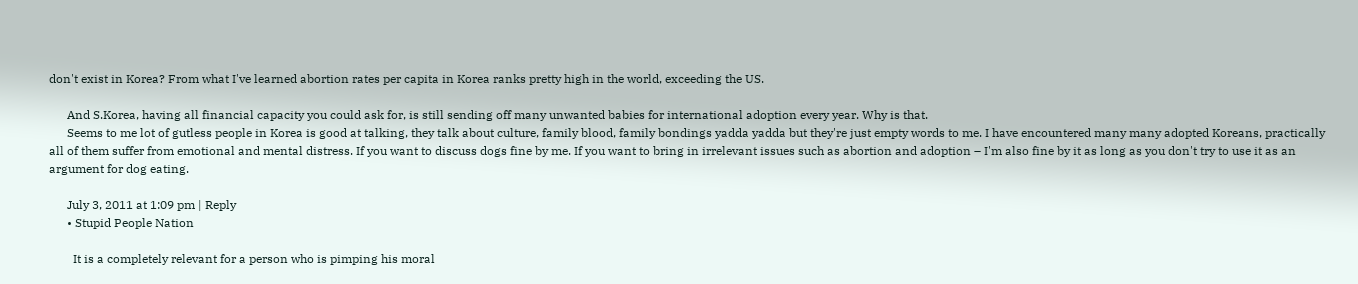don't exist in Korea? From what I've learned abortion rates per capita in Korea ranks pretty high in the world, exceeding the US.

      And S.Korea, having all financial capacity you could ask for, is still sending off many unwanted babies for international adoption every year. Why is that.
      Seems to me lot of gutless people in Korea is good at talking, they talk about culture, family blood, family bondings yadda yadda but they're just empty words to me. I have encountered many many adopted Koreans, practically all of them suffer from emotional and mental distress. If you want to discuss dogs fine by me. If you want to bring in irrelevant issues such as abortion and adoption – I'm also fine by it as long as you don't try to use it as an argument for dog eating.

      July 3, 2011 at 1:09 pm | Reply
      • Stupid People Nation

        It is a completely relevant for a person who is pimping his moral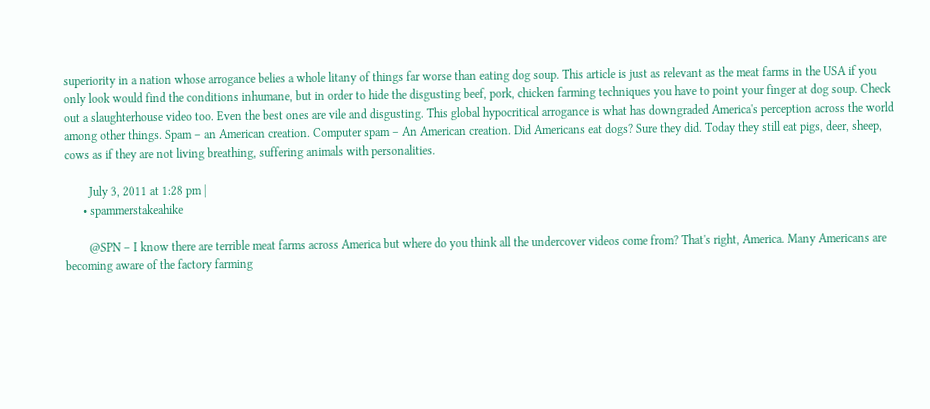superiority in a nation whose arrogance belies a whole litany of things far worse than eating dog soup. This article is just as relevant as the meat farms in the USA if you only look would find the conditions inhumane, but in order to hide the disgusting beef, pork, chicken farming techniques you have to point your finger at dog soup. Check out a slaughterhouse video too. Even the best ones are vile and disgusting. This global hypocritical arrogance is what has downgraded America's perception across the world among other things. Spam – an American creation. Computer spam – An American creation. Did Americans eat dogs? Sure they did. Today they still eat pigs, deer, sheep, cows as if they are not living breathing, suffering animals with personalities.

        July 3, 2011 at 1:28 pm |
      • spammerstakeahike

        @SPN – I know there are terrible meat farms across America but where do you think all the undercover videos come from? That's right, America. Many Americans are becoming aware of the factory farming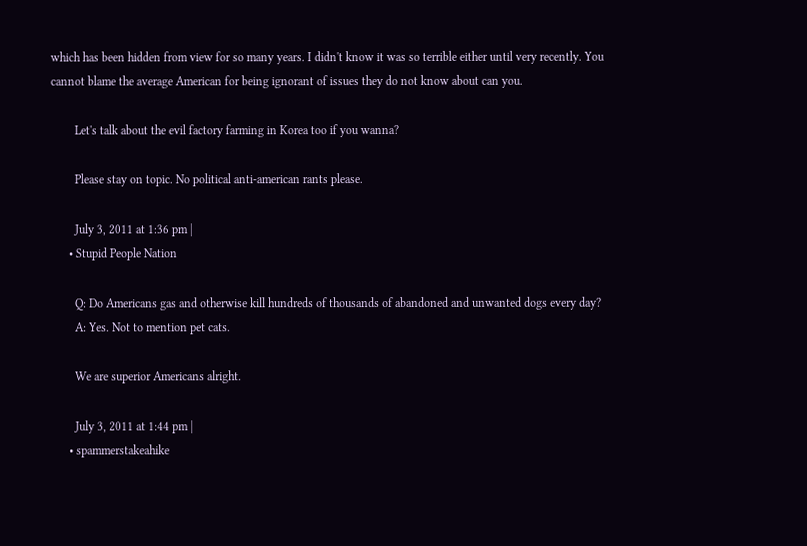which has been hidden from view for so many years. I didn't know it was so terrible either until very recently. You cannot blame the average American for being ignorant of issues they do not know about can you.

        Let's talk about the evil factory farming in Korea too if you wanna?

        Please stay on topic. No political anti-american rants please.

        July 3, 2011 at 1:36 pm |
      • Stupid People Nation

        Q: Do Americans gas and otherwise kill hundreds of thousands of abandoned and unwanted dogs every day?
        A: Yes. Not to mention pet cats.

        We are superior Americans alright.

        July 3, 2011 at 1:44 pm |
      • spammerstakeahike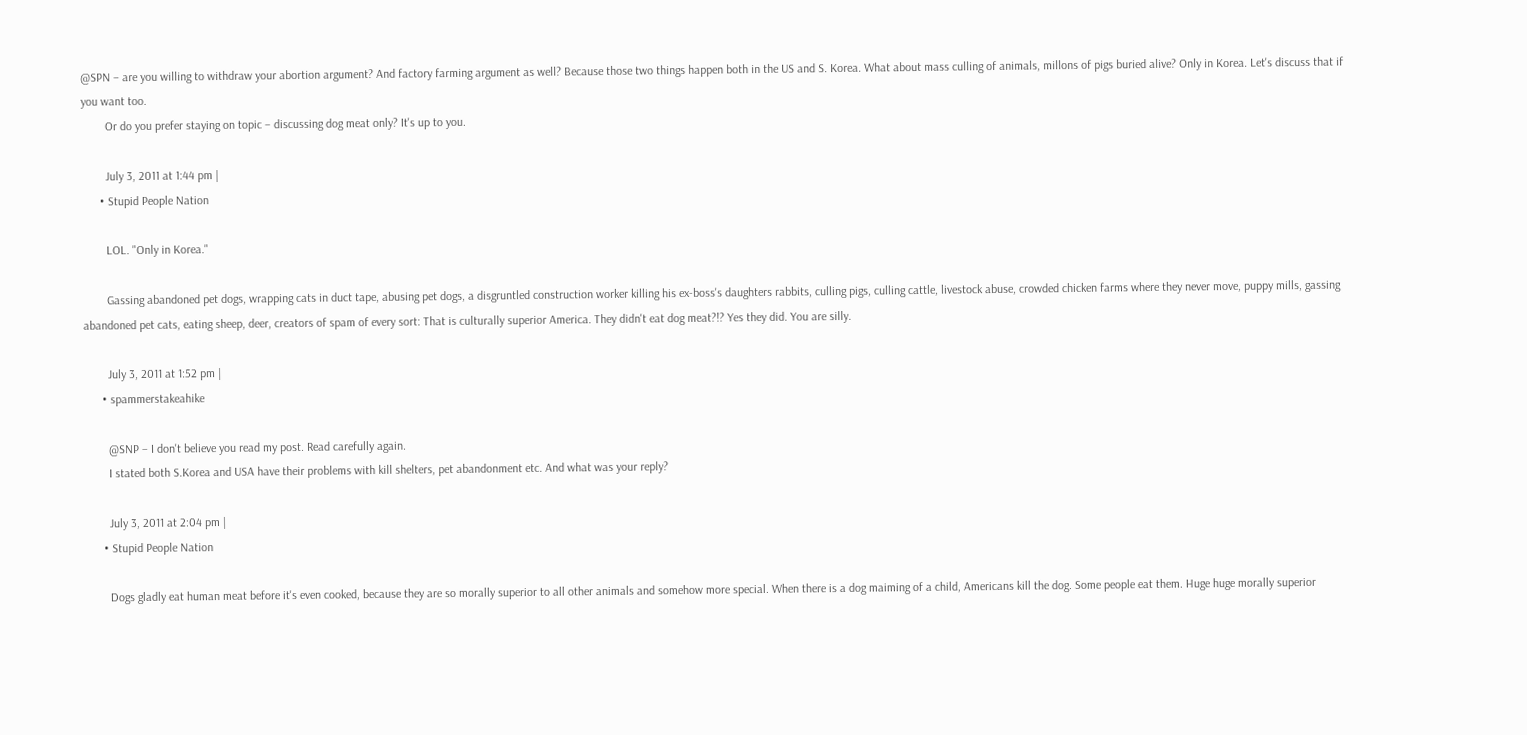@SPN – are you willing to withdraw your abortion argument? And factory farming argument as well? Because those two things happen both in the US and S. Korea. What about mass culling of animals, millons of pigs buried alive? Only in Korea. Let's discuss that if you want too.
        Or do you prefer staying on topic – discussing dog meat only? It's up to you.

        July 3, 2011 at 1:44 pm |
      • Stupid People Nation

        LOL. "Only in Korea."

        Gassing abandoned pet dogs, wrapping cats in duct tape, abusing pet dogs, a disgruntled construction worker killing his ex-boss's daughters rabbits, culling pigs, culling cattle, livestock abuse, crowded chicken farms where they never move, puppy mills, gassing abandoned pet cats, eating sheep, deer, creators of spam of every sort: That is culturally superior America. They didn't eat dog meat?!? Yes they did. You are silly.

        July 3, 2011 at 1:52 pm |
      • spammerstakeahike

        @SNP – I don't believe you read my post. Read carefully again.
        I stated both S.Korea and USA have their problems with kill shelters, pet abandonment etc. And what was your reply?

        July 3, 2011 at 2:04 pm |
      • Stupid People Nation

        Dogs gladly eat human meat before it's even cooked, because they are so morally superior to all other animals and somehow more special. When there is a dog maiming of a child, Americans kill the dog. Some people eat them. Huge huge morally superior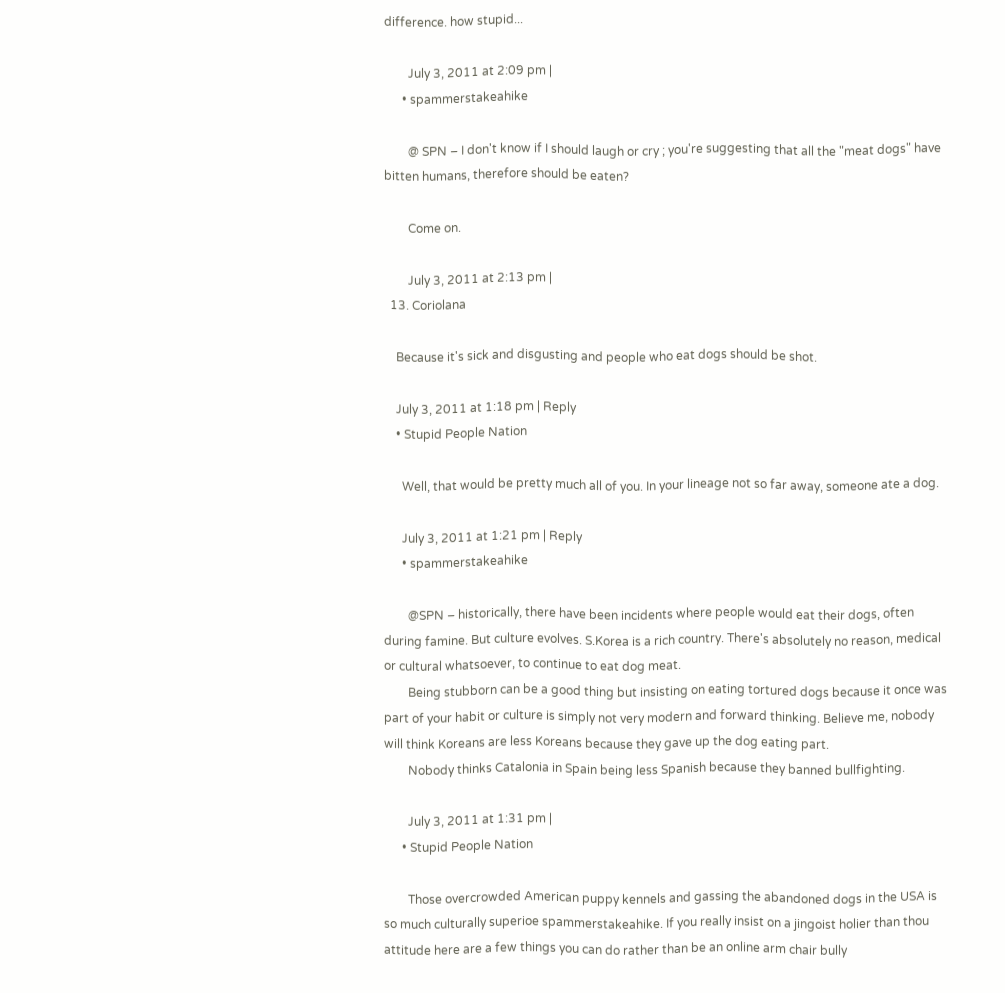difference. how stupid...

        July 3, 2011 at 2:09 pm |
      • spammerstakeahike

        @ SPN – I don't know if I should laugh or cry ; you're suggesting that all the "meat dogs" have bitten humans, therefore should be eaten?

        Come on.

        July 3, 2011 at 2:13 pm |
  13. Coriolana

    Because it's sick and disgusting and people who eat dogs should be shot.

    July 3, 2011 at 1:18 pm | Reply
    • Stupid People Nation

      Well, that would be pretty much all of you. In your lineage not so far away, someone ate a dog.

      July 3, 2011 at 1:21 pm | Reply
      • spammerstakeahike

        @SPN – historically, there have been incidents where people would eat their dogs, often during famine. But culture evolves. S.Korea is a rich country. There's absolutely no reason, medical or cultural whatsoever, to continue to eat dog meat.
        Being stubborn can be a good thing but insisting on eating tortured dogs because it once was part of your habit or culture is simply not very modern and forward thinking. Believe me, nobody will think Koreans are less Koreans because they gave up the dog eating part.
        Nobody thinks Catalonia in Spain being less Spanish because they banned bullfighting.

        July 3, 2011 at 1:31 pm |
      • Stupid People Nation

        Those overcrowded American puppy kennels and gassing the abandoned dogs in the USA is so much culturally superioe spammerstakeahike. If you really insist on a jingoist holier than thou attitude here are a few things you can do rather than be an online arm chair bully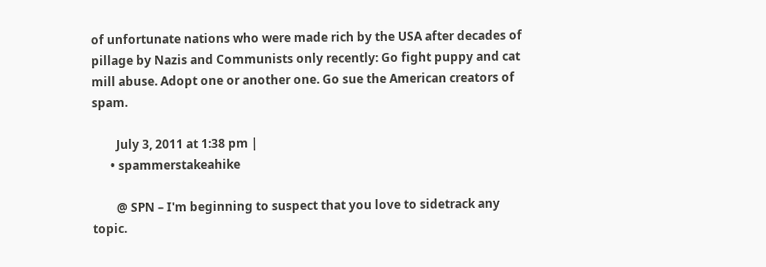of unfortunate nations who were made rich by the USA after decades of pillage by Nazis and Communists only recently: Go fight puppy and cat mill abuse. Adopt one or another one. Go sue the American creators of spam.

        July 3, 2011 at 1:38 pm |
      • spammerstakeahike

        @ SPN – I'm beginning to suspect that you love to sidetrack any topic.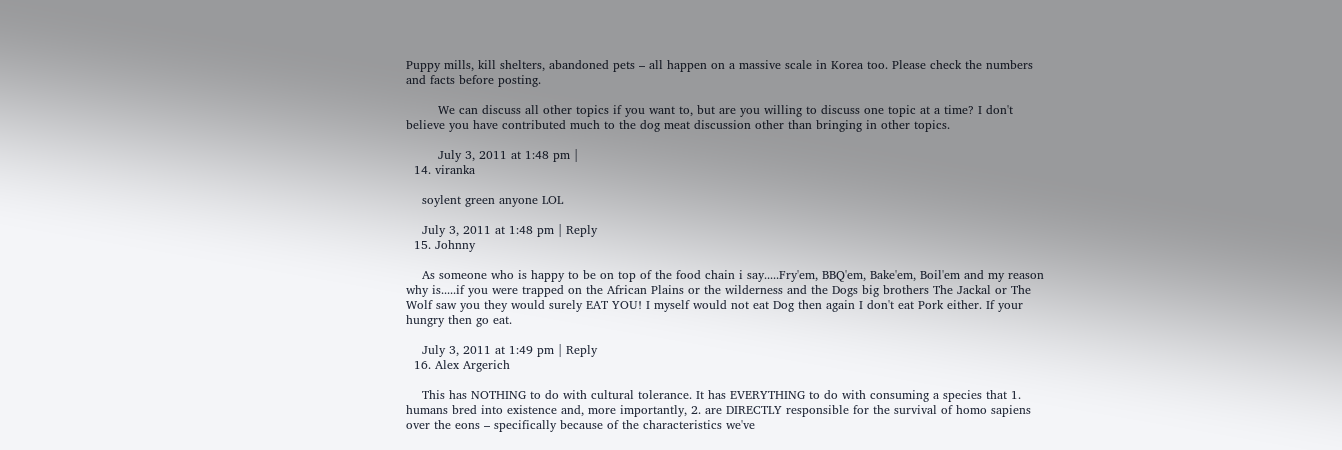Puppy mills, kill shelters, abandoned pets – all happen on a massive scale in Korea too. Please check the numbers and facts before posting.

        We can discuss all other topics if you want to, but are you willing to discuss one topic at a time? I don't believe you have contributed much to the dog meat discussion other than bringing in other topics.

        July 3, 2011 at 1:48 pm |
  14. viranka

    soylent green anyone LOL

    July 3, 2011 at 1:48 pm | Reply
  15. Johnny

    As someone who is happy to be on top of the food chain i say.....Fry'em, BBQ'em, Bake'em, Boil'em and my reason why is.....if you were trapped on the African Plains or the wilderness and the Dogs big brothers The Jackal or The Wolf saw you they would surely EAT YOU! I myself would not eat Dog then again I don't eat Pork either. If your hungry then go eat.

    July 3, 2011 at 1:49 pm | Reply
  16. Alex Argerich

    This has NOTHING to do with cultural tolerance. It has EVERYTHING to do with consuming a species that 1. humans bred into existence and, more importantly, 2. are DIRECTLY responsible for the survival of homo sapiens over the eons – specifically because of the characteristics we've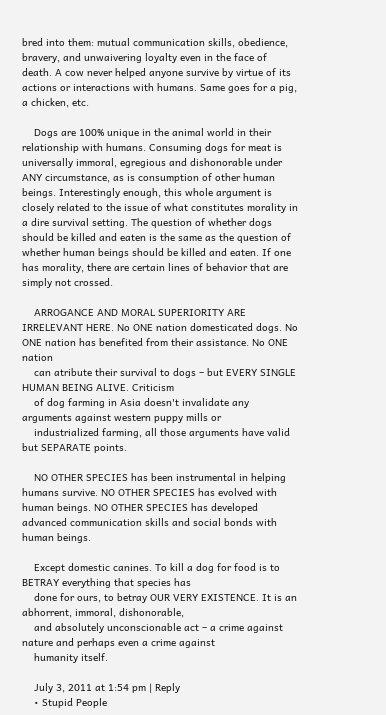bred into them: mutual communication skills, obedience, bravery, and unwaivering loyalty even in the face of death. A cow never helped anyone survive by virtue of its actions or interactions with humans. Same goes for a pig, a chicken, etc.

    Dogs are 100% unique in the animal world in their relationship with humans. Consuming dogs for meat is universally immoral, egregious and dishonorable under ANY circumstance, as is consumption of other human beings. Interestingly enough, this whole argument is closely related to the issue of what constitutes morality in a dire survival setting. The question of whether dogs should be killed and eaten is the same as the question of whether human beings should be killed and eaten. If one has morality, there are certain lines of behavior that are simply not crossed.

    ARROGANCE AND MORAL SUPERIORITY ARE IRRELEVANT HERE. No ONE nation domesticated dogs. No ONE nation has benefited from their assistance. No ONE nation
    can atribute their survival to dogs – but EVERY SINGLE HUMAN BEING ALIVE. Criticism
    of dog farming in Asia doesn't invalidate any arguments against western puppy mills or
    industrialized farming, all those arguments have valid but SEPARATE points.

    NO OTHER SPECIES has been instrumental in helping humans survive. NO OTHER SPECIES has evolved with human beings. NO OTHER SPECIES has developed advanced communication skills and social bonds with human beings.

    Except domestic canines. To kill a dog for food is to BETRAY everything that species has
    done for ours, to betray OUR VERY EXISTENCE. It is an abhorrent, immoral, dishonorable,
    and absolutely unconscionable act – a crime against nature and perhaps even a crime against
    humanity itself.

    July 3, 2011 at 1:54 pm | Reply
    • Stupid People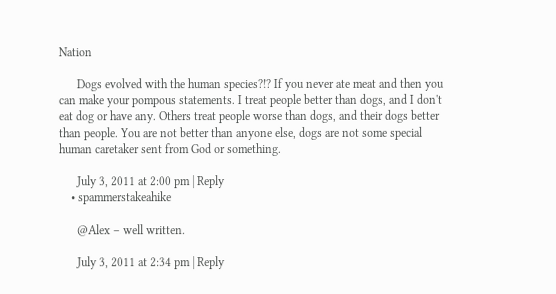Nation

      Dogs evolved with the human species?!? If you never ate meat and then you can make your pompous statements. I treat people better than dogs, and I don't eat dog or have any. Others treat people worse than dogs, and their dogs better than people. You are not better than anyone else, dogs are not some special human caretaker sent from God or something.

      July 3, 2011 at 2:00 pm | Reply
    • spammerstakeahike

      @Alex – well written.

      July 3, 2011 at 2:34 pm | Reply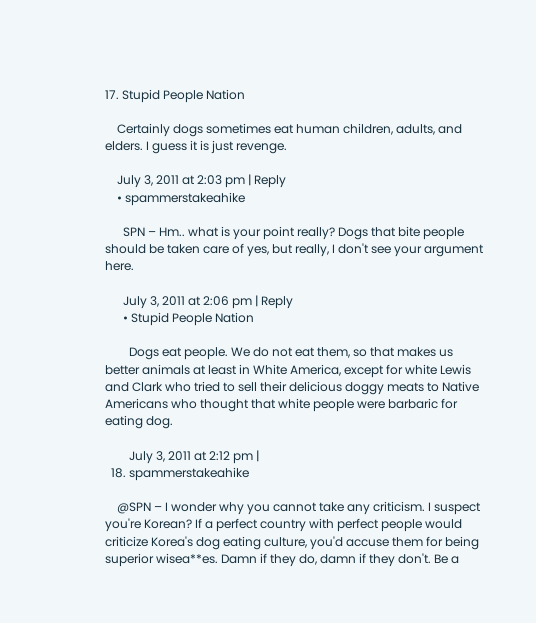17. Stupid People Nation

    Certainly dogs sometimes eat human children, adults, and elders. I guess it is just revenge.

    July 3, 2011 at 2:03 pm | Reply
    • spammerstakeahike

      SPN – Hm.. what is your point really? Dogs that bite people should be taken care of yes, but really, I don't see your argument here.

      July 3, 2011 at 2:06 pm | Reply
      • Stupid People Nation

        Dogs eat people. We do not eat them, so that makes us better animals at least in White America, except for white Lewis and Clark who tried to sell their delicious doggy meats to Native Americans who thought that white people were barbaric for eating dog.

        July 3, 2011 at 2:12 pm |
  18. spammerstakeahike

    @SPN – I wonder why you cannot take any criticism. I suspect you're Korean? If a perfect country with perfect people would criticize Korea's dog eating culture, you'd accuse them for being superior wisea**es. Damn if they do, damn if they don't. Be a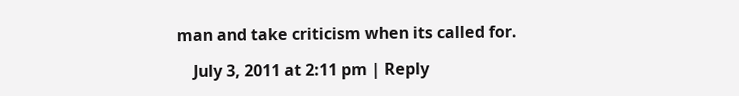man and take criticism when its called for.

    July 3, 2011 at 2:11 pm | Reply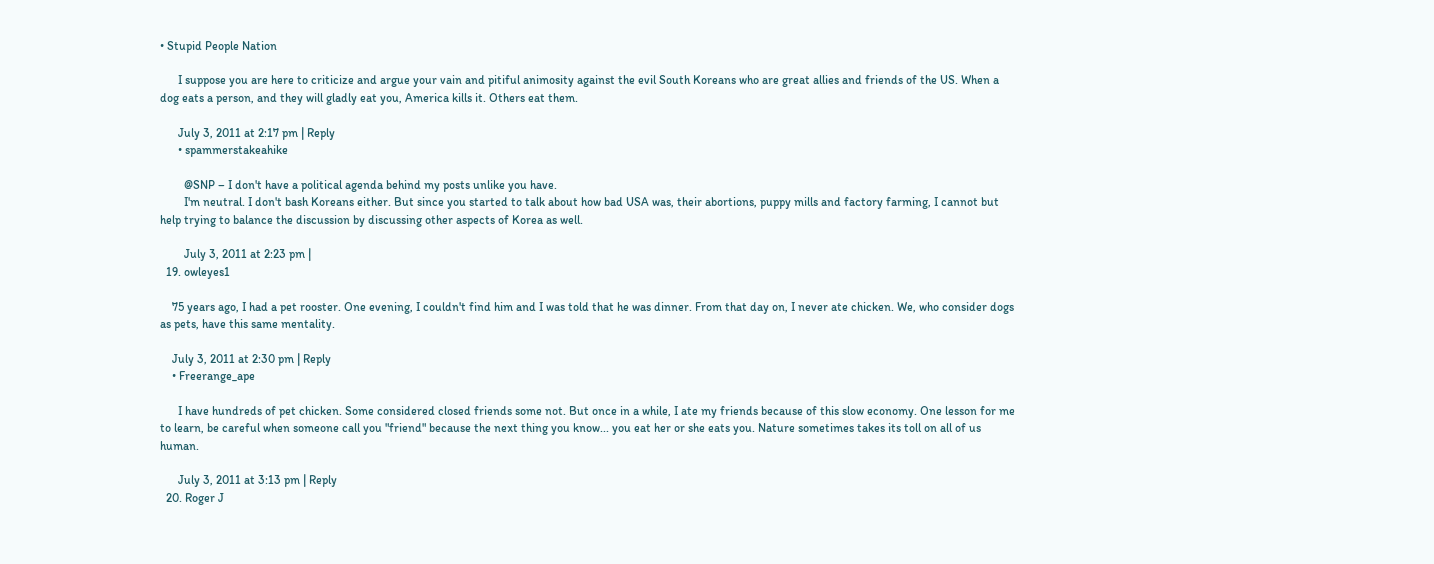• Stupid People Nation

      I suppose you are here to criticize and argue your vain and pitiful animosity against the evil South Koreans who are great allies and friends of the US. When a dog eats a person, and they will gladly eat you, America kills it. Others eat them.

      July 3, 2011 at 2:17 pm | Reply
      • spammerstakeahike

        @SNP – I don't have a political agenda behind my posts unlike you have.
        I'm neutral. I don't bash Koreans either. But since you started to talk about how bad USA was, their abortions, puppy mills and factory farming, I cannot but help trying to balance the discussion by discussing other aspects of Korea as well.

        July 3, 2011 at 2:23 pm |
  19. owleyes1

    75 years ago, I had a pet rooster. One evening, I couldn't find him and I was told that he was dinner. From that day on, I never ate chicken. We, who consider dogs as pets, have this same mentality.

    July 3, 2011 at 2:30 pm | Reply
    • Freerange_ape

      I have hundreds of pet chicken. Some considered closed friends some not. But once in a while, I ate my friends because of this slow economy. One lesson for me to learn, be careful when someone call you "friend" because the next thing you know... you eat her or she eats you. Nature sometimes takes its toll on all of us human.

      July 3, 2011 at 3:13 pm | Reply
  20. Roger J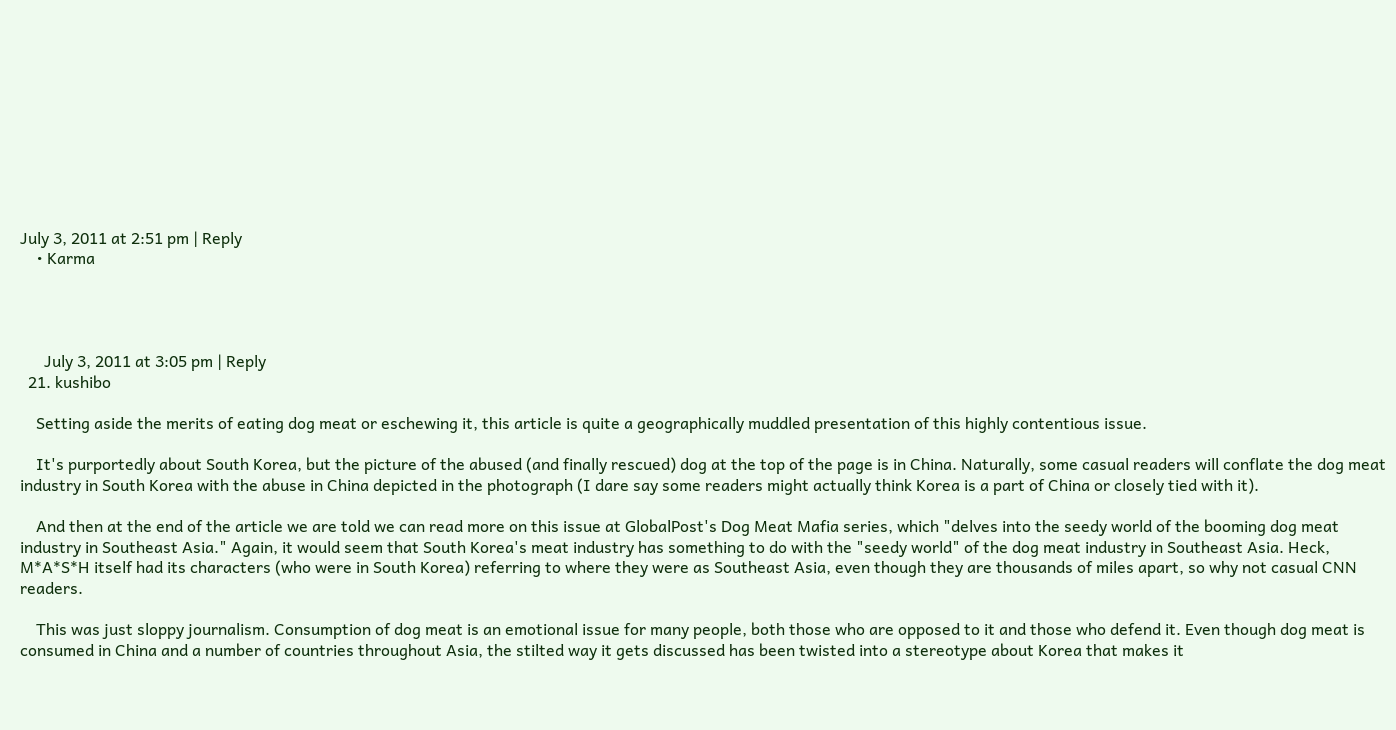July 3, 2011 at 2:51 pm | Reply
    • Karma




      July 3, 2011 at 3:05 pm | Reply
  21. kushibo

    Setting aside the merits of eating dog meat or eschewing it, this article is quite a geographically muddled presentation of this highly contentious issue.

    It's purportedly about South Korea, but the picture of the abused (and finally rescued) dog at the top of the page is in China. Naturally, some casual readers will conflate the dog meat industry in South Korea with the abuse in China depicted in the photograph (I dare say some readers might actually think Korea is a part of China or closely tied with it).

    And then at the end of the article we are told we can read more on this issue at GlobalPost's Dog Meat Mafia series, which "delves into the seedy world of the booming dog meat industry in Southeast Asia." Again, it would seem that South Korea's meat industry has something to do with the "seedy world" of the dog meat industry in Southeast Asia. Heck, M*A*S*H itself had its characters (who were in South Korea) referring to where they were as Southeast Asia, even though they are thousands of miles apart, so why not casual CNN readers.

    This was just sloppy journalism. Consumption of dog meat is an emotional issue for many people, both those who are opposed to it and those who defend it. Even though dog meat is consumed in China and a number of countries throughout Asia, the stilted way it gets discussed has been twisted into a stereotype about Korea that makes it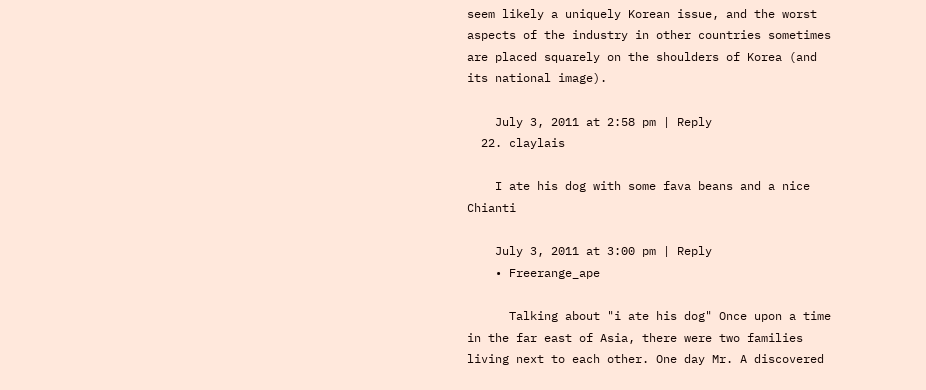seem likely a uniquely Korean issue, and the worst aspects of the industry in other countries sometimes are placed squarely on the shoulders of Korea (and its national image).

    July 3, 2011 at 2:58 pm | Reply
  22. claylais

    I ate his dog with some fava beans and a nice Chianti

    July 3, 2011 at 3:00 pm | Reply
    • Freerange_ape

      Talking about "i ate his dog" Once upon a time in the far east of Asia, there were two families living next to each other. One day Mr. A discovered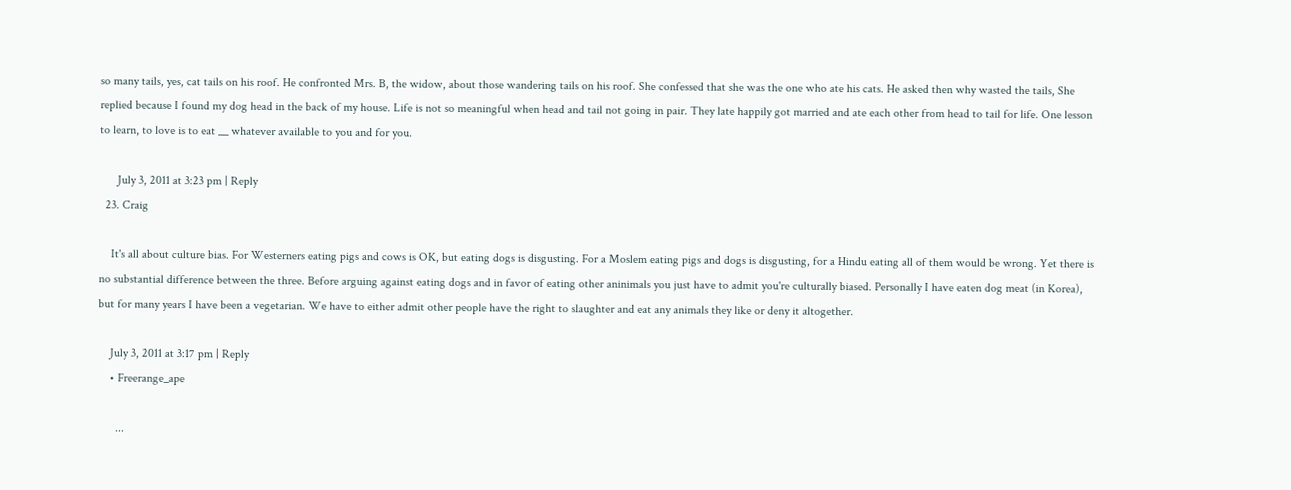so many tails, yes, cat tails on his roof. He confronted Mrs. B, the widow, about those wandering tails on his roof. She confessed that she was the one who ate his cats. He asked then why wasted the tails, She replied because I found my dog head in the back of my house. Life is not so meaningful when head and tail not going in pair. They late happily got married and ate each other from head to tail for life. One lesson to learn, to love is to eat __ whatever available to you and for you.

      July 3, 2011 at 3:23 pm | Reply
  23. Craig

    It's all about culture bias. For Westerners eating pigs and cows is OK, but eating dogs is disgusting. For a Moslem eating pigs and dogs is disgusting, for a Hindu eating all of them would be wrong. Yet there is no substantial difference between the three. Before arguing against eating dogs and in favor of eating other aninimals you just have to admit you're culturally biased. Personally I have eaten dog meat (in Korea), but for many years I have been a vegetarian. We have to either admit other people have the right to slaughter and eat any animals they like or deny it altogether.

    July 3, 2011 at 3:17 pm | Reply
    • Freerange_ape

      ...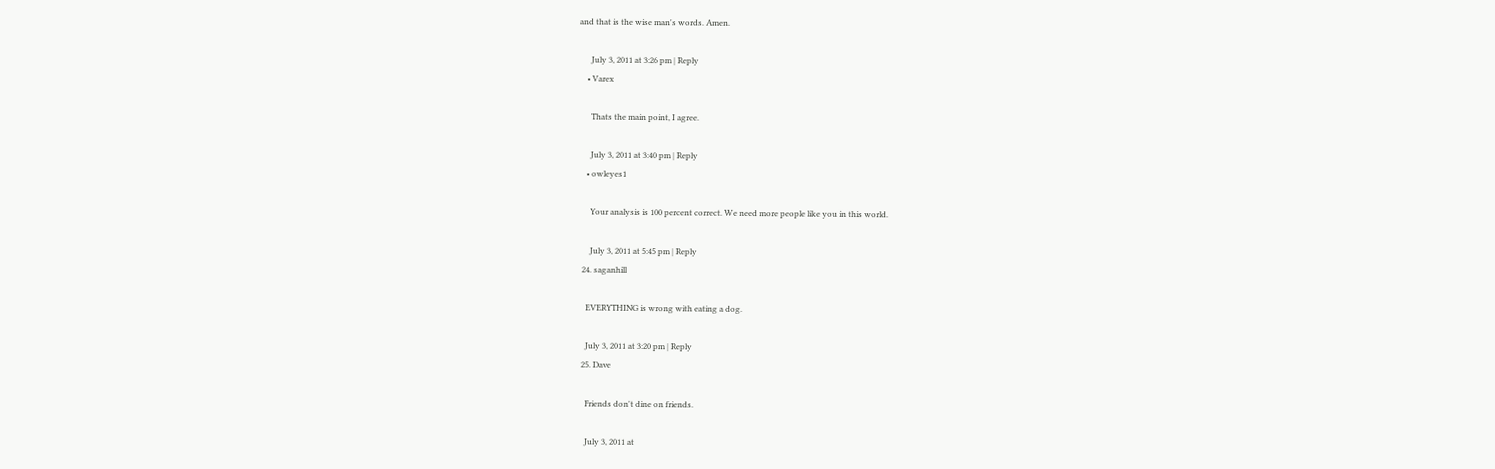and that is the wise man's words. Amen.

      July 3, 2011 at 3:26 pm | Reply
    • Varex

      Thats the main point, I agree.

      July 3, 2011 at 3:40 pm | Reply
    • owleyes1

      Your analysis is 100 percent correct. We need more people like you in this world.

      July 3, 2011 at 5:45 pm | Reply
  24. saganhill

    EVERYTHING is wrong with eating a dog.

    July 3, 2011 at 3:20 pm | Reply
  25. Dave

    Friends don't dine on friends.

    July 3, 2011 at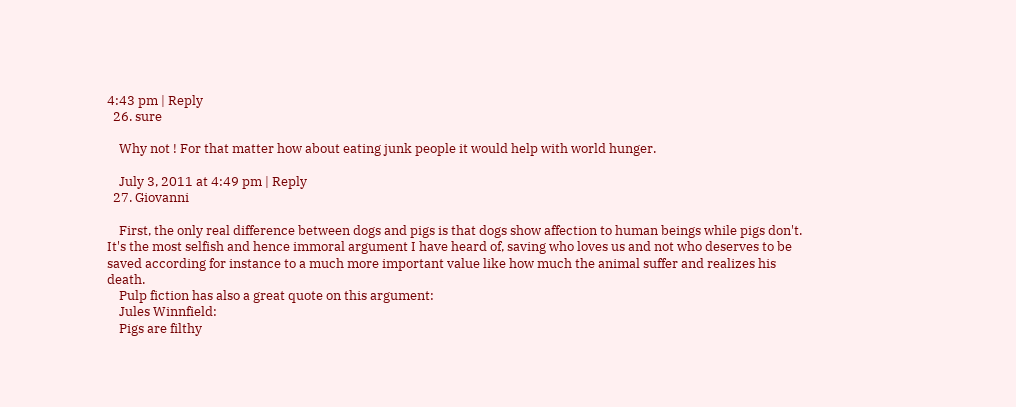4:43 pm | Reply
  26. sure

    Why not ! For that matter how about eating junk people it would help with world hunger.

    July 3, 2011 at 4:49 pm | Reply
  27. Giovanni

    First, the only real difference between dogs and pigs is that dogs show affection to human beings while pigs don't. It's the most selfish and hence immoral argument I have heard of, saving who loves us and not who deserves to be saved according for instance to a much more important value like how much the animal suffer and realizes his death.
    Pulp fiction has also a great quote on this argument:
    Jules Winnfield:
    Pigs are filthy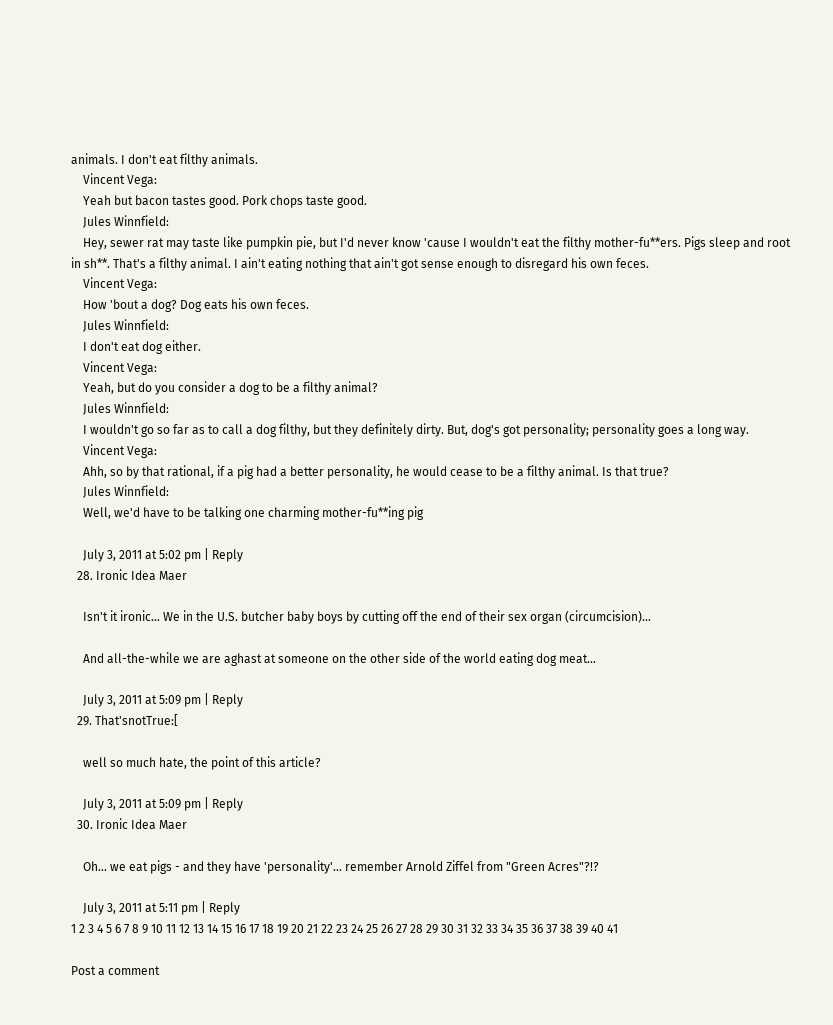animals. I don't eat filthy animals.
    Vincent Vega:
    Yeah but bacon tastes good. Pork chops taste good.
    Jules Winnfield:
    Hey, sewer rat may taste like pumpkin pie, but I'd never know 'cause I wouldn't eat the filthy mother-fu**ers. Pigs sleep and root in sh**. That's a filthy animal. I ain't eating nothing that ain't got sense enough to disregard his own feces.
    Vincent Vega:
    How 'bout a dog? Dog eats his own feces.
    Jules Winnfield:
    I don't eat dog either.
    Vincent Vega:
    Yeah, but do you consider a dog to be a filthy animal?
    Jules Winnfield:
    I wouldn't go so far as to call a dog filthy, but they definitely dirty. But, dog's got personality; personality goes a long way.
    Vincent Vega:
    Ahh, so by that rational, if a pig had a better personality, he would cease to be a filthy animal. Is that true?
    Jules Winnfield:
    Well, we'd have to be talking one charming mother-fu**ing pig

    July 3, 2011 at 5:02 pm | Reply
  28. Ironic Idea Maer

    Isn't it ironic... We in the U.S. butcher baby boys by cutting off the end of their sex organ (circumcision)...

    And all-the-while we are aghast at someone on the other side of the world eating dog meat...

    July 3, 2011 at 5:09 pm | Reply
  29. That'snotTrue:[

    well so much hate, the point of this article?

    July 3, 2011 at 5:09 pm | Reply
  30. Ironic Idea Maer

    Oh... we eat pigs - and they have 'personality'... remember Arnold Ziffel from "Green Acres"?!?

    July 3, 2011 at 5:11 pm | Reply
1 2 3 4 5 6 7 8 9 10 11 12 13 14 15 16 17 18 19 20 21 22 23 24 25 26 27 28 29 30 31 32 33 34 35 36 37 38 39 40 41

Post a comment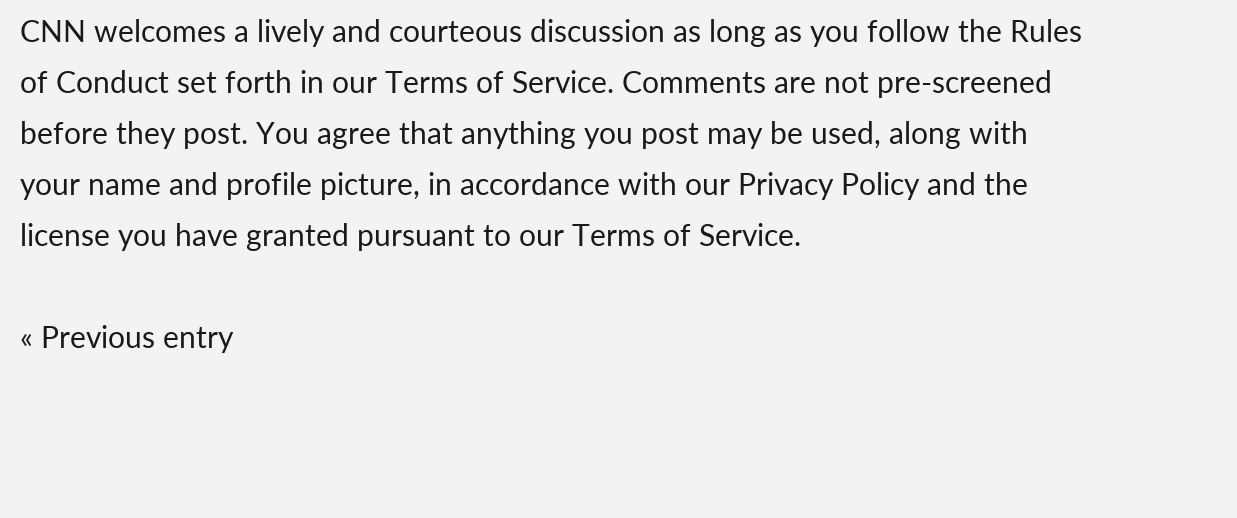CNN welcomes a lively and courteous discussion as long as you follow the Rules of Conduct set forth in our Terms of Service. Comments are not pre-screened before they post. You agree that anything you post may be used, along with your name and profile picture, in accordance with our Privacy Policy and the license you have granted pursuant to our Terms of Service.

« Previous entry